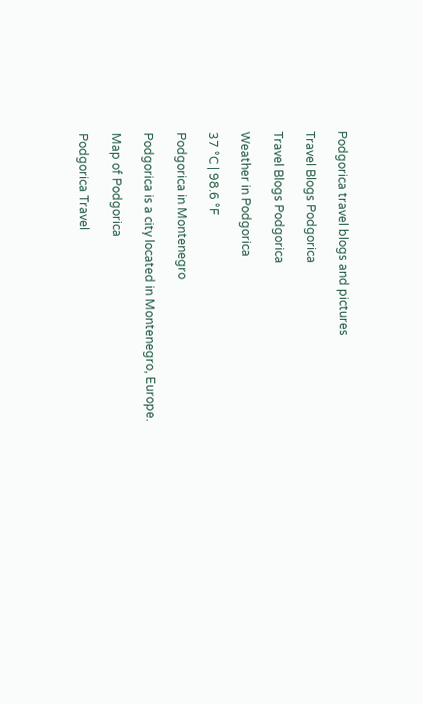Podgorica travel blogs and pictures

Travel Blogs Podgorica

Travel Blogs Podgorica

Weather in Podgorica

37 °C | 98.6 °F

Podgorica in Montenegro

Podgorica is a city located in Montenegro, Europe.

Map of Podgorica

Podgorica Travel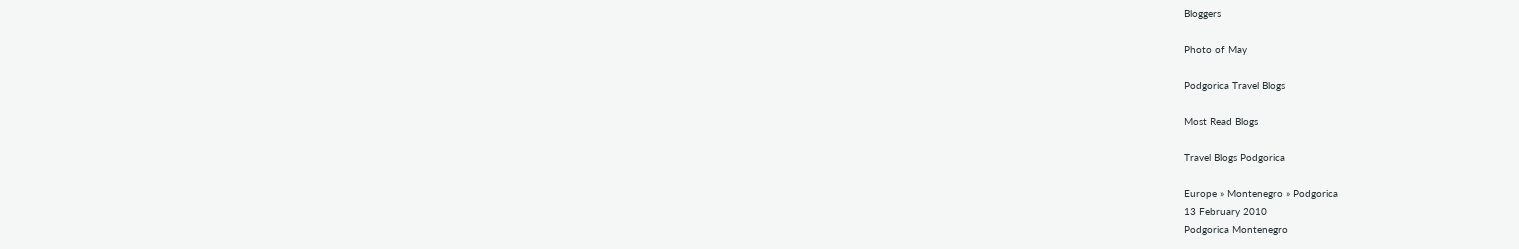Bloggers

Photo of May

Podgorica Travel Blogs

Most Read Blogs

Travel Blogs Podgorica

Europe » Montenegro » Podgorica
13 February 2010
Podgorica Montenegro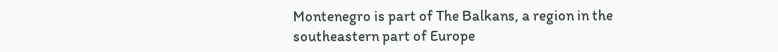Montenegro is part of The Balkans, a region in the southeastern part of Europe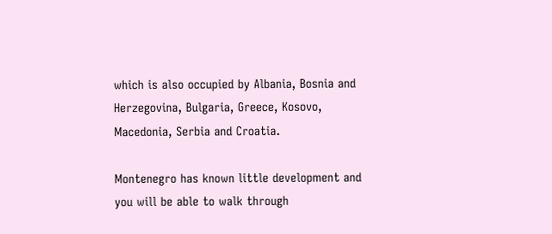which is also occupied by Albania, Bosnia and Herzegovina, Bulgaria, Greece, Kosovo, Macedonia, Serbia and Croatia.

Montenegro has known little development and you will be able to walk through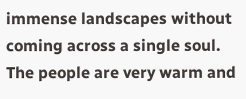immense landscapes without coming across a single soul. The people are very warm and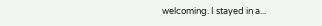welcoming. I stayed in a...